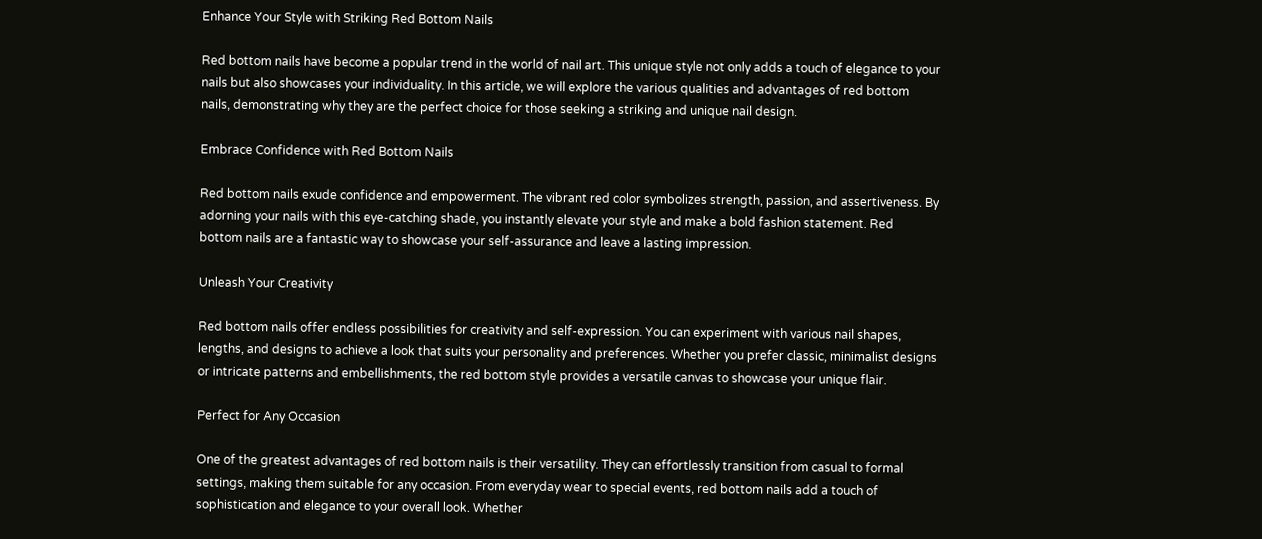Enhance Your Style with Striking Red Bottom Nails

Red bottom nails have become a popular trend in the world of nail art. This unique style not only adds a touch of elegance to your nails but also showcases your individuality. In this article, we will explore the various qualities and advantages of red bottom nails, demonstrating why they are the perfect choice for those seeking a striking and unique nail design.

Embrace Confidence with Red Bottom Nails

Red bottom nails exude confidence and empowerment. The vibrant red color symbolizes strength, passion, and assertiveness. By adorning your nails with this eye-catching shade, you instantly elevate your style and make a bold fashion statement. Red bottom nails are a fantastic way to showcase your self-assurance and leave a lasting impression.

Unleash Your Creativity

Red bottom nails offer endless possibilities for creativity and self-expression. You can experiment with various nail shapes, lengths, and designs to achieve a look that suits your personality and preferences. Whether you prefer classic, minimalist designs or intricate patterns and embellishments, the red bottom style provides a versatile canvas to showcase your unique flair.

Perfect for Any Occasion

One of the greatest advantages of red bottom nails is their versatility. They can effortlessly transition from casual to formal settings, making them suitable for any occasion. From everyday wear to special events, red bottom nails add a touch of sophistication and elegance to your overall look. Whether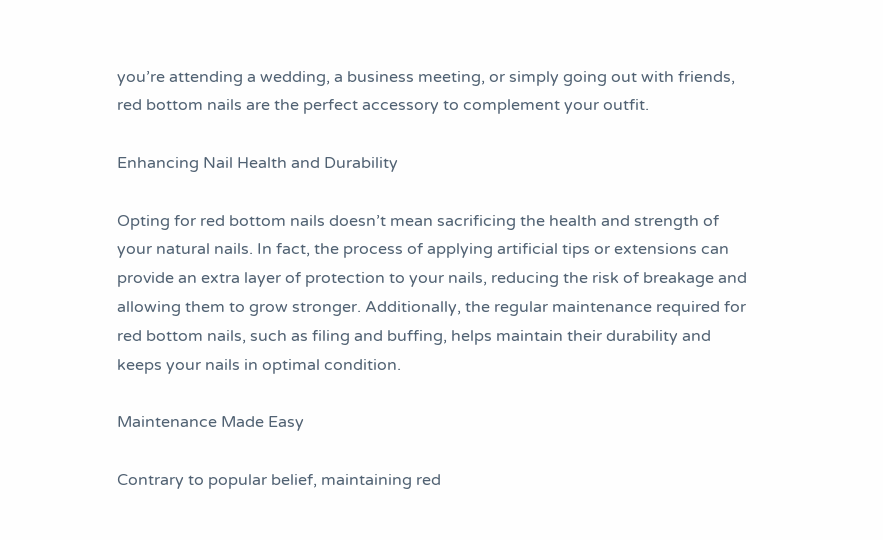you’re attending a wedding, a business meeting, or simply going out with friends, red bottom nails are the perfect accessory to complement your outfit.

Enhancing Nail Health and Durability

Opting for red bottom nails doesn’t mean sacrificing the health and strength of your natural nails. In fact, the process of applying artificial tips or extensions can provide an extra layer of protection to your nails, reducing the risk of breakage and allowing them to grow stronger. Additionally, the regular maintenance required for red bottom nails, such as filing and buffing, helps maintain their durability and keeps your nails in optimal condition.

Maintenance Made Easy

Contrary to popular belief, maintaining red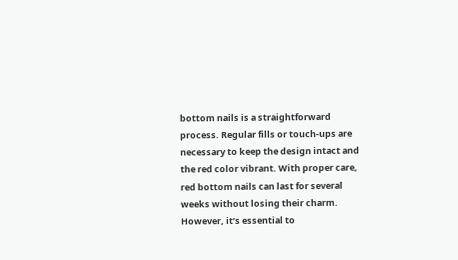bottom nails is a straightforward process. Regular fills or touch-ups are necessary to keep the design intact and the red color vibrant. With proper care, red bottom nails can last for several weeks without losing their charm. However, it’s essential to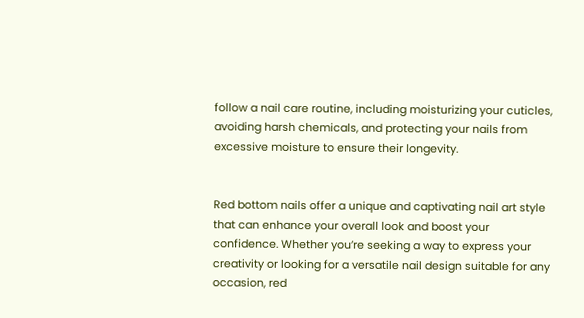follow a nail care routine, including moisturizing your cuticles, avoiding harsh chemicals, and protecting your nails from excessive moisture to ensure their longevity.


Red bottom nails offer a unique and captivating nail art style that can enhance your overall look and boost your confidence. Whether you’re seeking a way to express your creativity or looking for a versatile nail design suitable for any occasion, red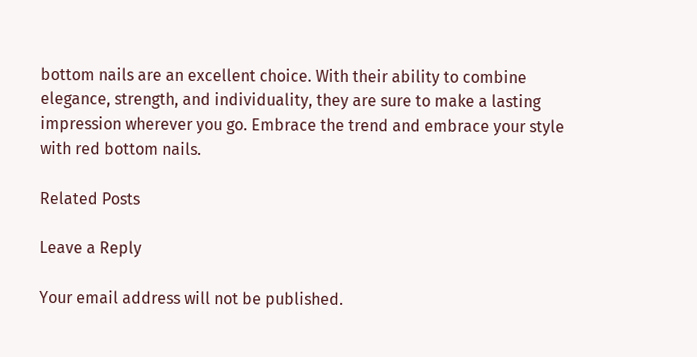bottom nails are an excellent choice. With their ability to combine elegance, strength, and individuality, they are sure to make a lasting impression wherever you go. Embrace the trend and embrace your style with red bottom nails.

Related Posts

Leave a Reply

Your email address will not be published.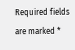Required fields are marked *